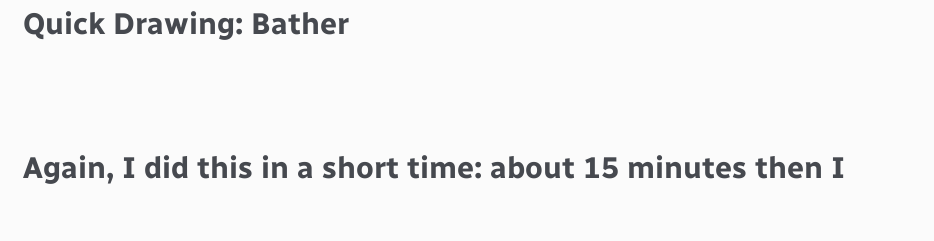Quick Drawing: Bather


Again, I did this in a short time: about 15 minutes then I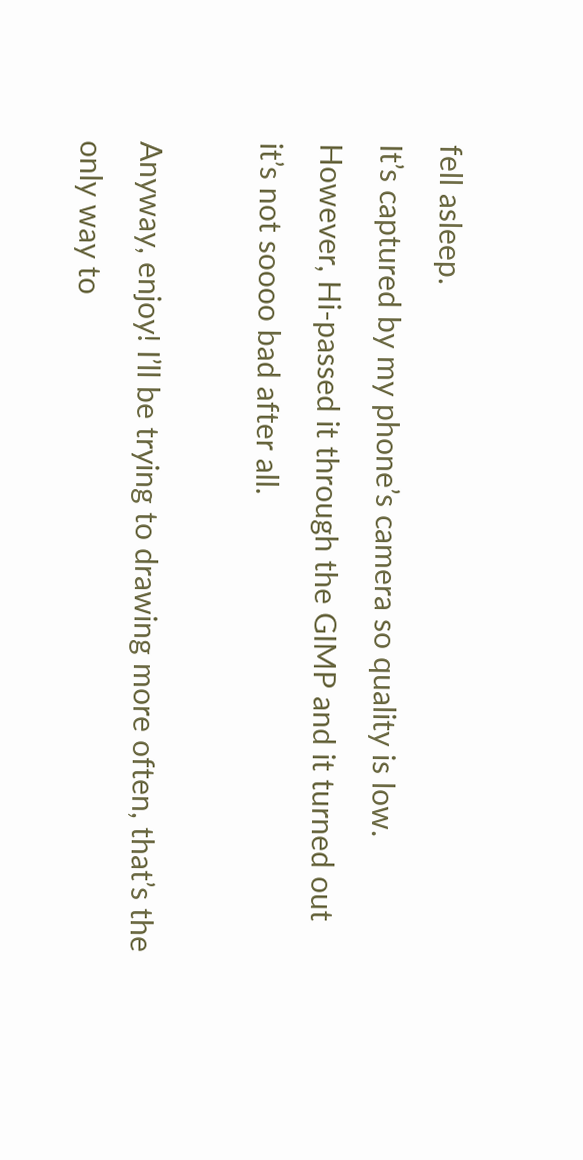fell asleep.
It’s captured by my phone’s camera so quality is low. However, Hi-passed it through the GIMP and it turned out it’s not soooo bad after all.

Anyway, enjoy! I’ll be trying to drawing more often, that’s the only way to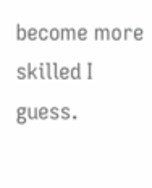become more skilled I guess.